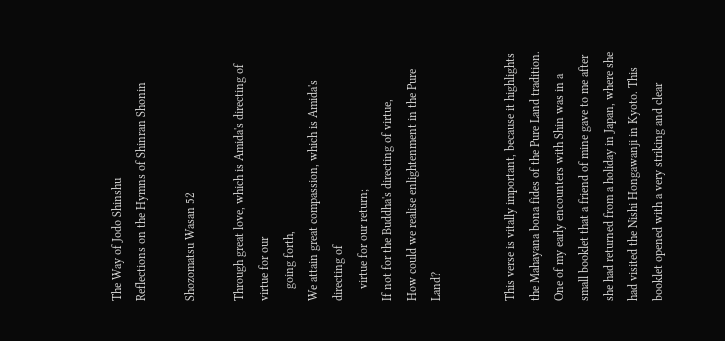The Way of Jodo Shinshu
Reflections on the Hymns of Shinran Shonin

Shozomatsu Wasan 52

Through great love, which is Amida's directing of virtue for our
    going forth,
We attain great compassion, which is Amida's directing of
    virtue for our return;
If not for the Buddha's directing of virtue,
How could we realise enlightenment in the Pure Land?


This verse is vitally important, because it highlights the Mahayana bona fides of the Pure Land tradition. One of my early encounters with Shin was in a small booklet that a friend of mine gave to me after she had returned from a holiday in Japan, where she had visited the Nishi Hongawanji in Kyoto. This booklet opened with a very striking and clear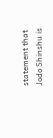statement that Jodo Shinshu is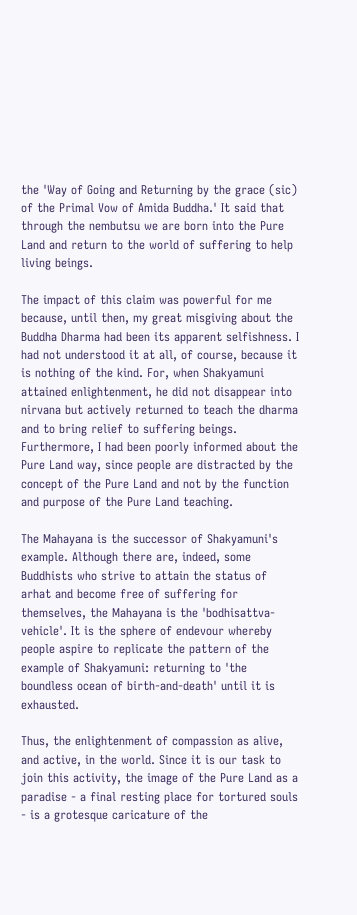the 'Way of Going and Returning by the grace (sic) of the Primal Vow of Amida Buddha.' It said that through the nembutsu we are born into the Pure Land and return to the world of suffering to help living beings.

The impact of this claim was powerful for me because, until then, my great misgiving about the Buddha Dharma had been its apparent selfishness. I had not understood it at all, of course, because it is nothing of the kind. For, when Shakyamuni attained enlightenment, he did not disappear into nirvana but actively returned to teach the dharma and to bring relief to suffering beings. Furthermore, I had been poorly informed about the Pure Land way, since people are distracted by the concept of the Pure Land and not by the function and purpose of the Pure Land teaching.

The Mahayana is the successor of Shakyamuni's example. Although there are, indeed, some Buddhists who strive to attain the status of arhat and become free of suffering for themselves, the Mahayana is the 'bodhisattva-vehicle'. It is the sphere of endevour whereby people aspire to replicate the pattern of the example of Shakyamuni: returning to 'the boundless ocean of birth-and-death' until it is exhausted.

Thus, the enlightenment of compassion as alive, and active, in the world. Since it is our task to join this activity, the image of the Pure Land as a paradise - a final resting place for tortured souls - is a grotesque caricature of the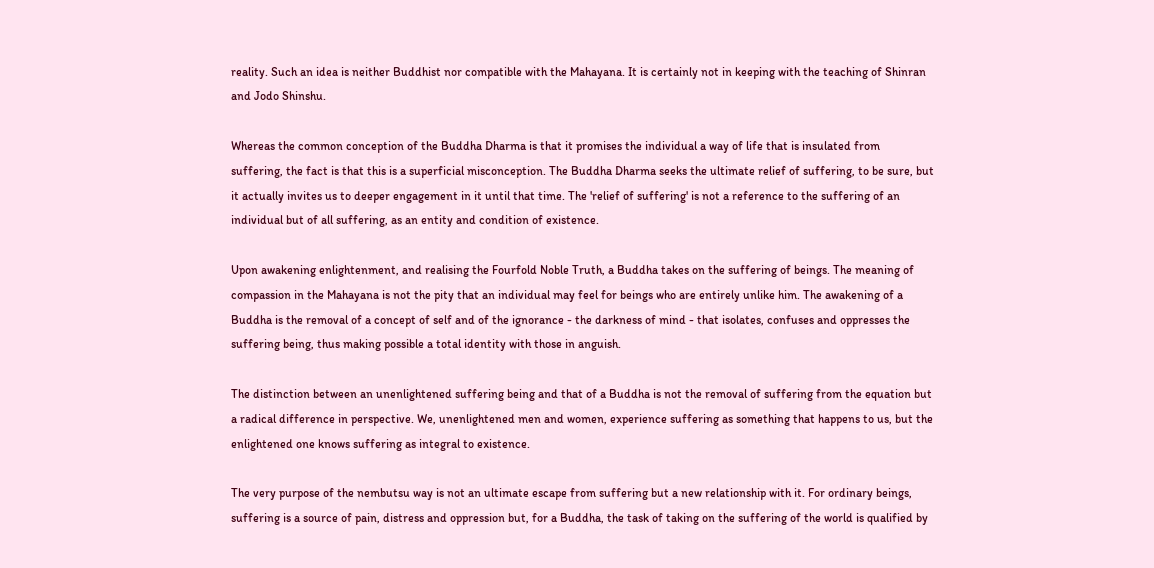reality. Such an idea is neither Buddhist nor compatible with the Mahayana. It is certainly not in keeping with the teaching of Shinran and Jodo Shinshu.

Whereas the common conception of the Buddha Dharma is that it promises the individual a way of life that is insulated from suffering, the fact is that this is a superficial misconception. The Buddha Dharma seeks the ultimate relief of suffering, to be sure, but it actually invites us to deeper engagement in it until that time. The 'relief of suffering' is not a reference to the suffering of an individual but of all suffering, as an entity and condition of existence.

Upon awakening enlightenment, and realising the Fourfold Noble Truth, a Buddha takes on the suffering of beings. The meaning of compassion in the Mahayana is not the pity that an individual may feel for beings who are entirely unlike him. The awakening of a Buddha is the removal of a concept of self and of the ignorance - the darkness of mind - that isolates, confuses and oppresses the suffering being, thus making possible a total identity with those in anguish.

The distinction between an unenlightened suffering being and that of a Buddha is not the removal of suffering from the equation but a radical difference in perspective. We, unenlightened men and women, experience suffering as something that happens to us, but the enlightened one knows suffering as integral to existence.

The very purpose of the nembutsu way is not an ultimate escape from suffering but a new relationship with it. For ordinary beings, suffering is a source of pain, distress and oppression but, for a Buddha, the task of taking on the suffering of the world is qualified by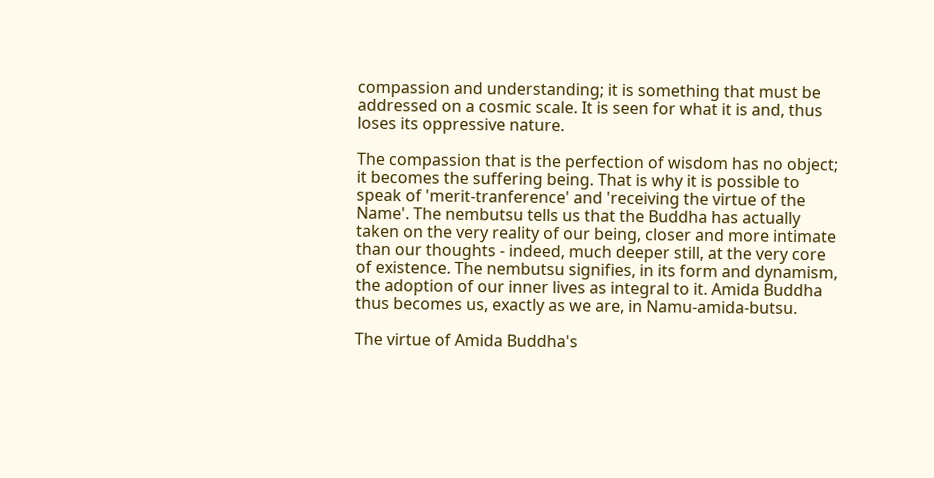compassion and understanding; it is something that must be addressed on a cosmic scale. It is seen for what it is and, thus loses its oppressive nature.

The compassion that is the perfection of wisdom has no object; it becomes the suffering being. That is why it is possible to speak of 'merit-tranference' and 'receiving the virtue of the Name'. The nembutsu tells us that the Buddha has actually taken on the very reality of our being, closer and more intimate than our thoughts - indeed, much deeper still, at the very core of existence. The nembutsu signifies, in its form and dynamism, the adoption of our inner lives as integral to it. Amida Buddha thus becomes us, exactly as we are, in Namu-amida-butsu.

The virtue of Amida Buddha's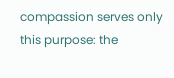compassion serves only this purpose: the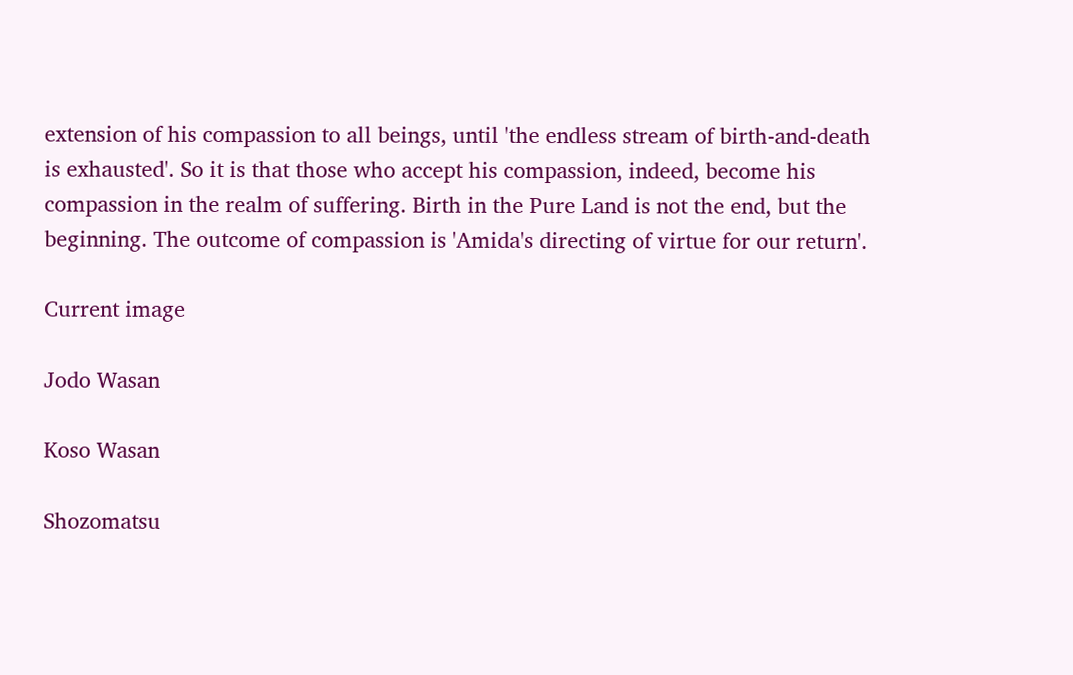extension of his compassion to all beings, until 'the endless stream of birth-and-death is exhausted'. So it is that those who accept his compassion, indeed, become his compassion in the realm of suffering. Birth in the Pure Land is not the end, but the beginning. The outcome of compassion is 'Amida's directing of virtue for our return'.

Current image

Jodo Wasan

Koso Wasan

Shozomatsu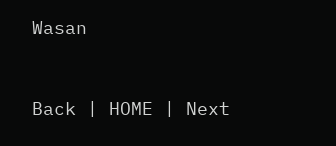Wasan


Back | HOME | Next